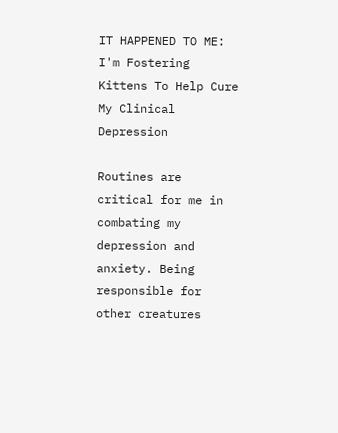IT HAPPENED TO ME: I'm Fostering Kittens To Help Cure My Clinical Depression

Routines are critical for me in combating my depression and anxiety. Being responsible for other creatures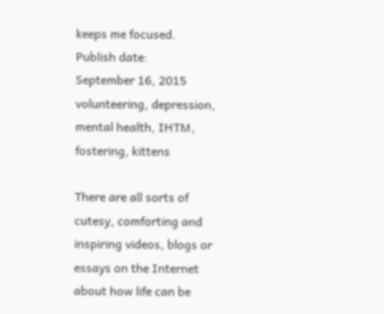keeps me focused.
Publish date:
September 16, 2015
volunteering, depression, mental health, IHTM, fostering, kittens

There are all sorts of cutesy, comforting and inspiring videos, blogs or essays on the Internet about how life can be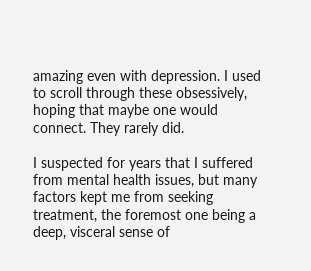amazing even with depression. I used to scroll through these obsessively, hoping that maybe one would connect. They rarely did.

I suspected for years that I suffered from mental health issues, but many factors kept me from seeking treatment, the foremost one being a deep, visceral sense of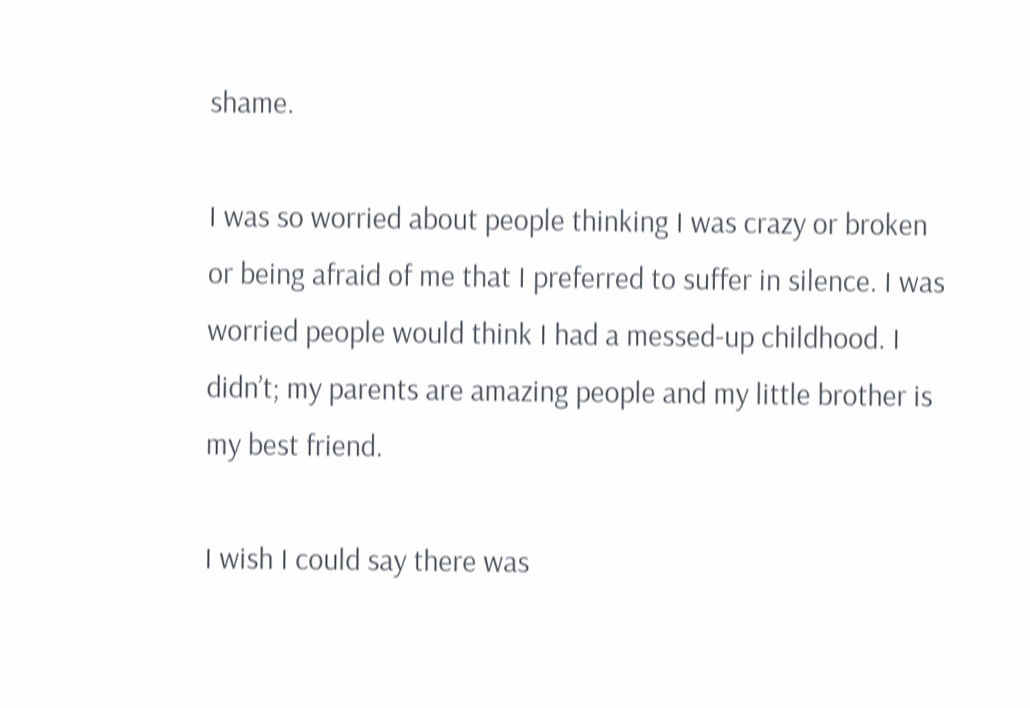shame.

I was so worried about people thinking I was crazy or broken or being afraid of me that I preferred to suffer in silence. I was worried people would think I had a messed-up childhood. I didn’t; my parents are amazing people and my little brother is my best friend.

I wish I could say there was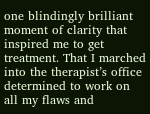one blindingly brilliant moment of clarity that inspired me to get treatment. That I marched into the therapist’s office determined to work on all my flaws and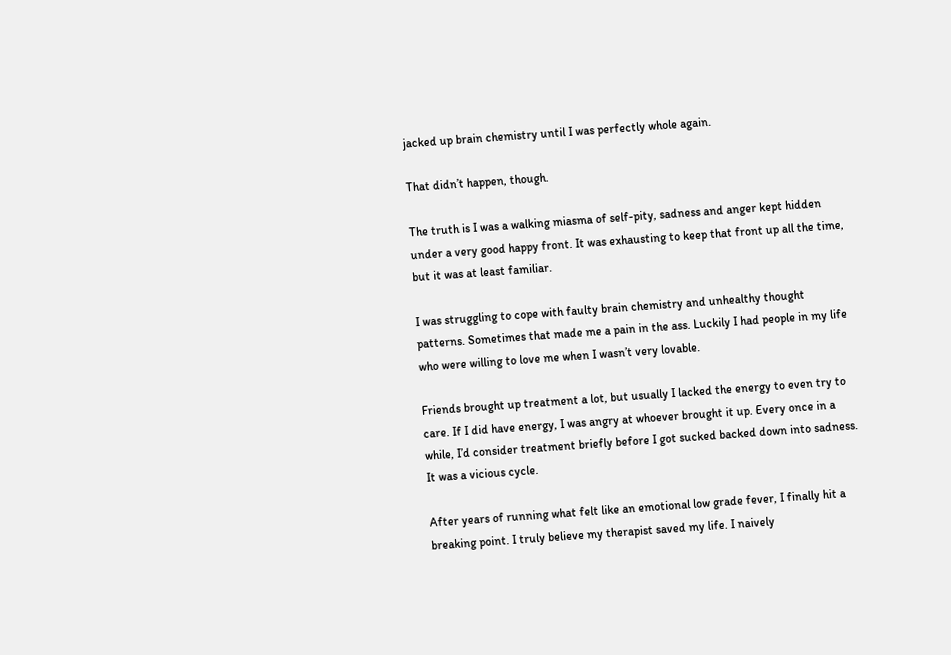jacked up brain chemistry until I was perfectly whole again.

That didn’t happen, though.

The truth is I was a walking miasma of self-pity, sadness and anger kept hidden under a very good happy front. It was exhausting to keep that front up all the time, but it was at least familiar.

I was struggling to cope with faulty brain chemistry and unhealthy thought patterns. Sometimes that made me a pain in the ass. Luckily I had people in my life who were willing to love me when I wasn’t very lovable.

Friends brought up treatment a lot, but usually I lacked the energy to even try to care. If I did have energy, I was angry at whoever brought it up. Every once in a while, I’d consider treatment briefly before I got sucked backed down into sadness. It was a vicious cycle.

After years of running what felt like an emotional low grade fever, I finally hit a breaking point. I truly believe my therapist saved my life. I naively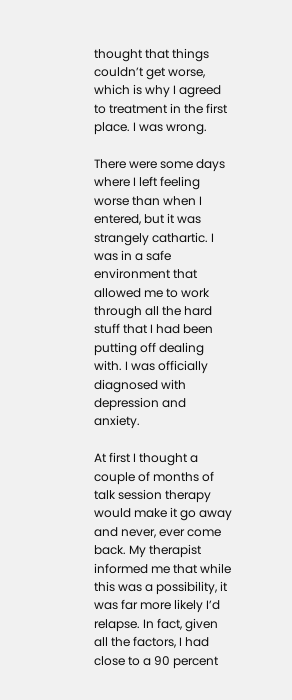thought that things couldn’t get worse, which is why I agreed to treatment in the first place. I was wrong.

There were some days where I left feeling worse than when I entered, but it was strangely cathartic. I was in a safe environment that allowed me to work through all the hard stuff that I had been putting off dealing with. I was officially diagnosed with depression and anxiety.

At first I thought a couple of months of talk session therapy would make it go away and never, ever come back. My therapist informed me that while this was a possibility, it was far more likely I’d relapse. In fact, given all the factors, I had close to a 90 percent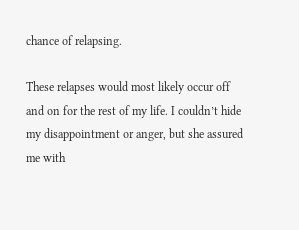chance of relapsing.

These relapses would most likely occur off and on for the rest of my life. I couldn’t hide my disappointment or anger, but she assured me with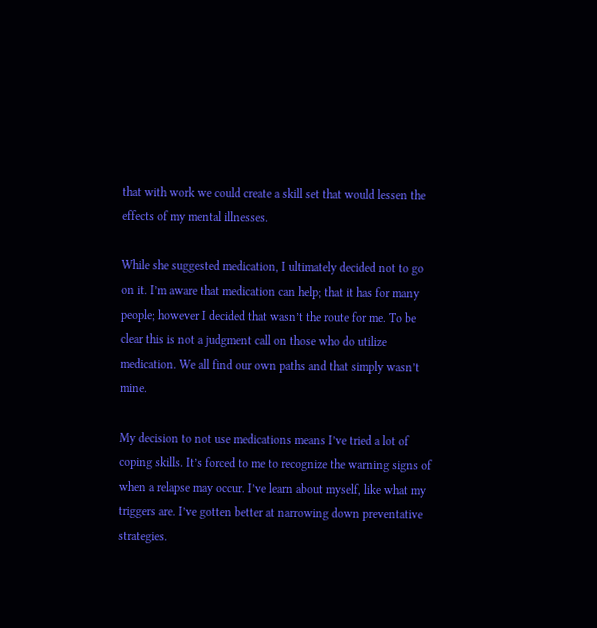that with work we could create a skill set that would lessen the effects of my mental illnesses.

While she suggested medication, I ultimately decided not to go on it. I’m aware that medication can help; that it has for many people; however I decided that wasn’t the route for me. To be clear this is not a judgment call on those who do utilize medication. We all find our own paths and that simply wasn’t mine.

My decision to not use medications means I’ve tried a lot of coping skills. It’s forced to me to recognize the warning signs of when a relapse may occur. I’ve learn about myself, like what my triggers are. I’ve gotten better at narrowing down preventative strategies.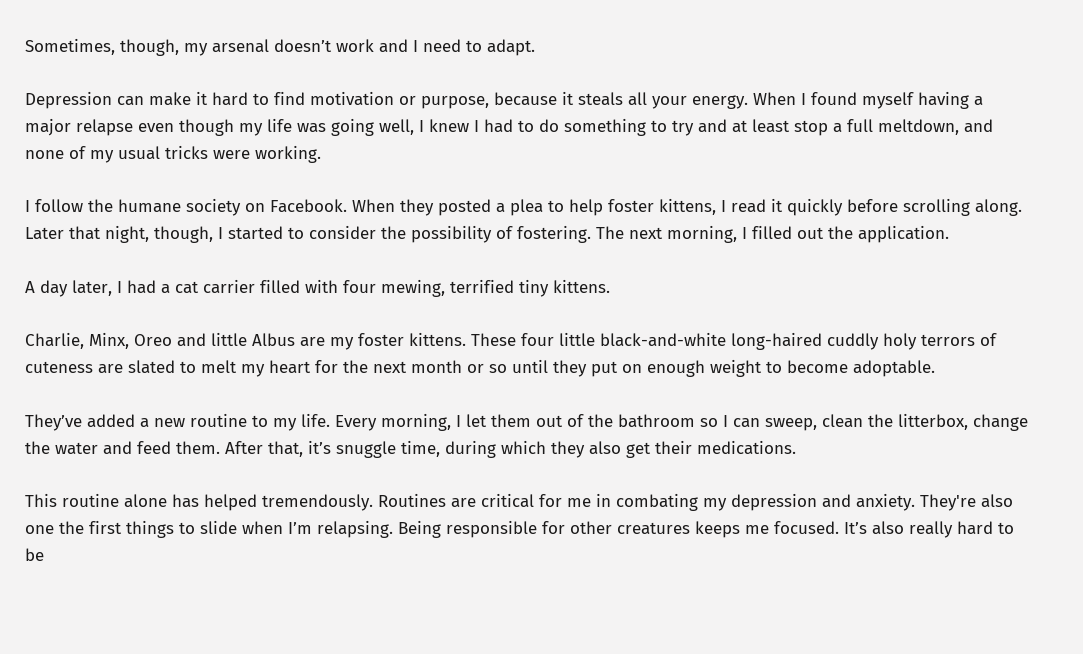Sometimes, though, my arsenal doesn’t work and I need to adapt.

Depression can make it hard to find motivation or purpose, because it steals all your energy. When I found myself having a major relapse even though my life was going well, I knew I had to do something to try and at least stop a full meltdown, and none of my usual tricks were working.

I follow the humane society on Facebook. When they posted a plea to help foster kittens, I read it quickly before scrolling along. Later that night, though, I started to consider the possibility of fostering. The next morning, I filled out the application.

A day later, I had a cat carrier filled with four mewing, terrified tiny kittens.

Charlie, Minx, Oreo and little Albus are my foster kittens. These four little black-and-white long-haired cuddly holy terrors of cuteness are slated to melt my heart for the next month or so until they put on enough weight to become adoptable.

They’ve added a new routine to my life. Every morning, I let them out of the bathroom so I can sweep, clean the litterbox, change the water and feed them. After that, it’s snuggle time, during which they also get their medications.

This routine alone has helped tremendously. Routines are critical for me in combating my depression and anxiety. They're also one the first things to slide when I’m relapsing. Being responsible for other creatures keeps me focused. It’s also really hard to be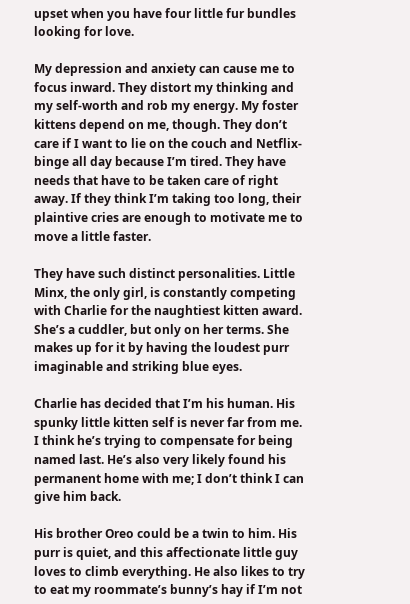upset when you have four little fur bundles looking for love.

My depression and anxiety can cause me to focus inward. They distort my thinking and my self-worth and rob my energy. My foster kittens depend on me, though. They don’t care if I want to lie on the couch and Netflix-binge all day because I’m tired. They have needs that have to be taken care of right away. If they think I’m taking too long, their plaintive cries are enough to motivate me to move a little faster.

They have such distinct personalities. Little Minx, the only girl, is constantly competing with Charlie for the naughtiest kitten award. She’s a cuddler, but only on her terms. She makes up for it by having the loudest purr imaginable and striking blue eyes.

Charlie has decided that I’m his human. His spunky little kitten self is never far from me. I think he’s trying to compensate for being named last. He’s also very likely found his permanent home with me; I don’t think I can give him back.

His brother Oreo could be a twin to him. His purr is quiet, and this affectionate little guy loves to climb everything. He also likes to try to eat my roommate’s bunny’s hay if I’m not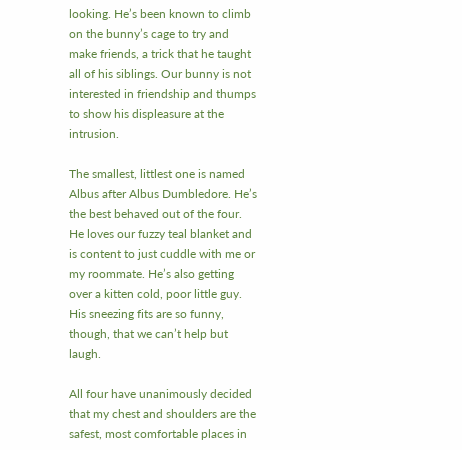looking. He’s been known to climb on the bunny’s cage to try and make friends, a trick that he taught all of his siblings. Our bunny is not interested in friendship and thumps to show his displeasure at the intrusion.

The smallest, littlest one is named Albus after Albus Dumbledore. He’s the best behaved out of the four. He loves our fuzzy teal blanket and is content to just cuddle with me or my roommate. He’s also getting over a kitten cold, poor little guy. His sneezing fits are so funny, though, that we can’t help but laugh.

All four have unanimously decided that my chest and shoulders are the safest, most comfortable places in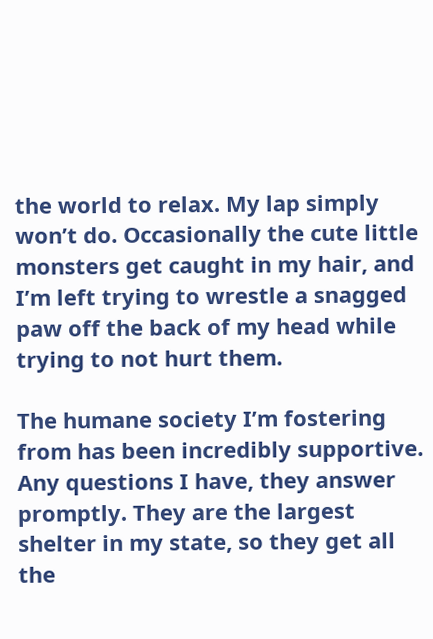the world to relax. My lap simply won’t do. Occasionally the cute little monsters get caught in my hair, and I’m left trying to wrestle a snagged paw off the back of my head while trying to not hurt them.

The humane society I’m fostering from has been incredibly supportive. Any questions I have, they answer promptly. They are the largest shelter in my state, so they get all the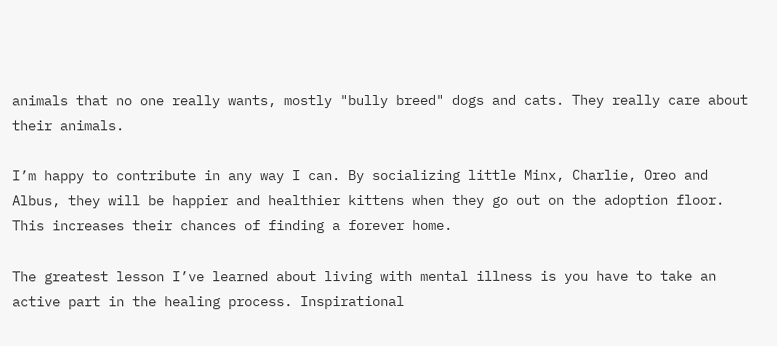animals that no one really wants, mostly "bully breed" dogs and cats. They really care about their animals.

I’m happy to contribute in any way I can. By socializing little Minx, Charlie, Oreo and Albus, they will be happier and healthier kittens when they go out on the adoption floor. This increases their chances of finding a forever home.

The greatest lesson I’ve learned about living with mental illness is you have to take an active part in the healing process. Inspirational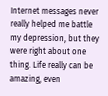Internet messages never really helped me battle my depression, but they were right about one thing. Life really can be amazing, even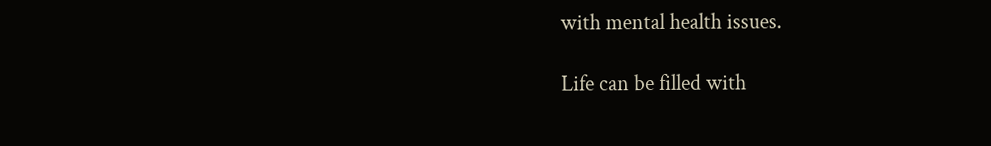with mental health issues.

Life can be filled with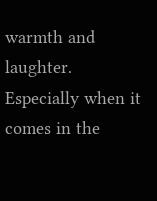warmth and laughter. Especially when it comes in the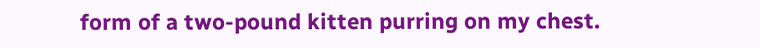form of a two-pound kitten purring on my chest.